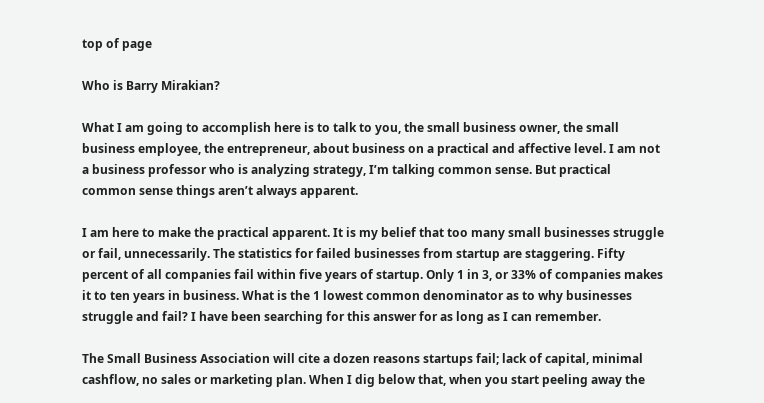top of page

Who is Barry Mirakian?

What I am going to accomplish here is to talk to you, the small business owner, the small business employee, the entrepreneur, about business on a practical and affective level. I am not a business professor who is analyzing strategy, I’m talking common sense. But practical common sense things aren’t always apparent.

I am here to make the practical apparent. It is my belief that too many small businesses struggle or fail, unnecessarily. The statistics for failed businesses from startup are staggering. Fifty percent of all companies fail within five years of startup. Only 1 in 3, or 33% of companies makes it to ten years in business. What is the 1 lowest common denominator as to why businesses struggle and fail? I have been searching for this answer for as long as I can remember.

The Small Business Association will cite a dozen reasons startups fail; lack of capital, minimal cashflow, no sales or marketing plan. When I dig below that, when you start peeling away the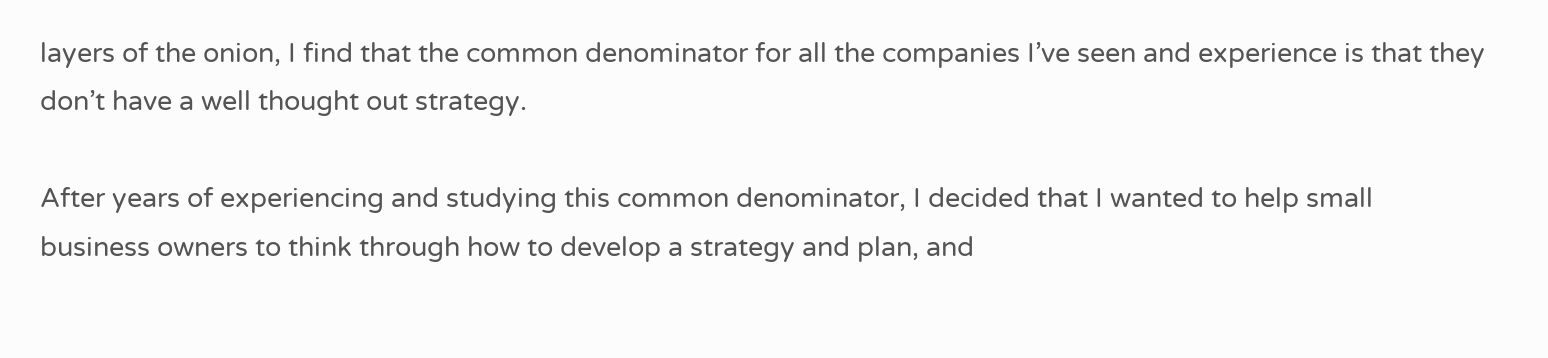layers of the onion, I find that the common denominator for all the companies I’ve seen and experience is that they don’t have a well thought out strategy.

After years of experiencing and studying this common denominator, I decided that I wanted to help small business owners to think through how to develop a strategy and plan, and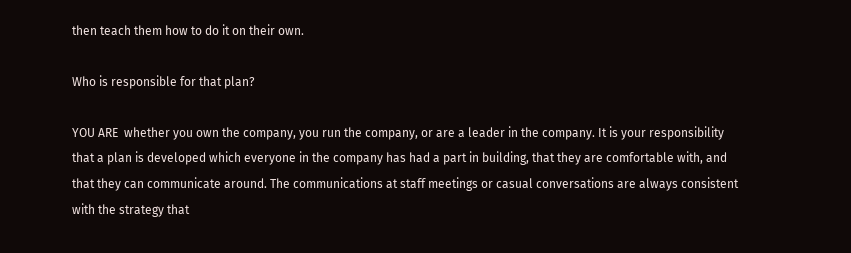then teach them how to do it on their own.

Who is responsible for that plan?

YOU ARE  whether you own the company, you run the company, or are a leader in the company. It is your responsibility that a plan is developed which everyone in the company has had a part in building, that they are comfortable with, and that they can communicate around. The communications at staff meetings or casual conversations are always consistent with the strategy that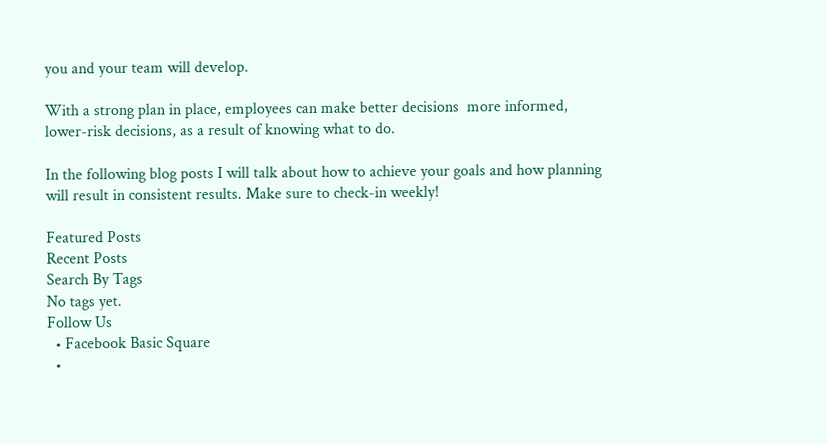you and your team will develop.

With a strong plan in place, employees can make better decisions  more informed, lower-risk decisions, as a result of knowing what to do.

In the following blog posts I will talk about how to achieve your goals and how planning will result in consistent results. Make sure to check-in weekly!

Featured Posts
Recent Posts
Search By Tags
No tags yet.
Follow Us
  • Facebook Basic Square
  •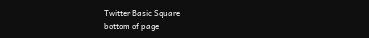Twitter Basic Square
bottom of page